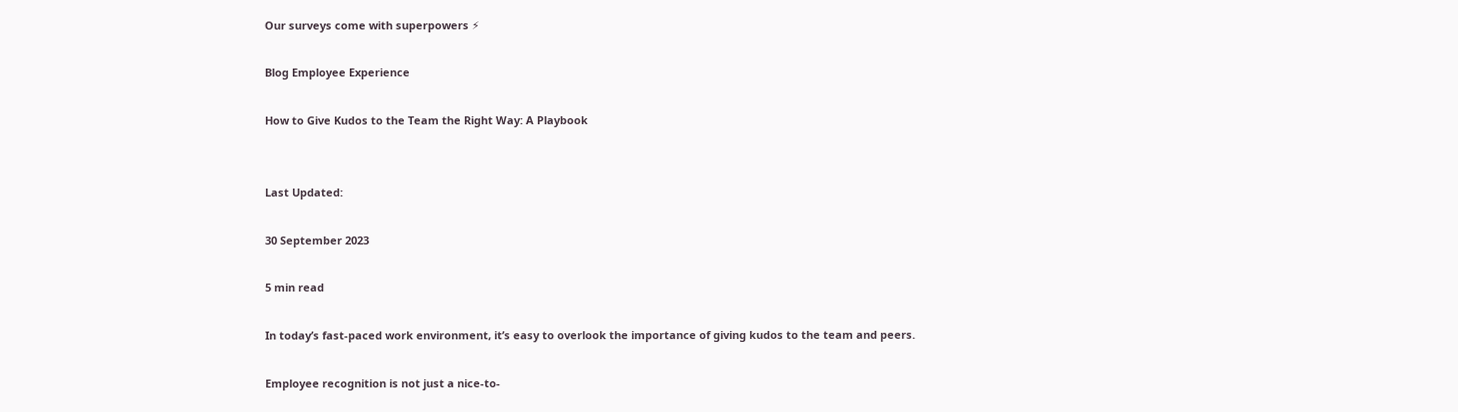Our surveys come with superpowers ⚡

Blog Employee Experience

How to Give Kudos to the Team the Right Way: A Playbook


Last Updated:

30 September 2023

5 min read

In today’s fast-paced work environment, it’s easy to overlook the importance of giving kudos to the team and peers.

Employee recognition is not just a nice-to-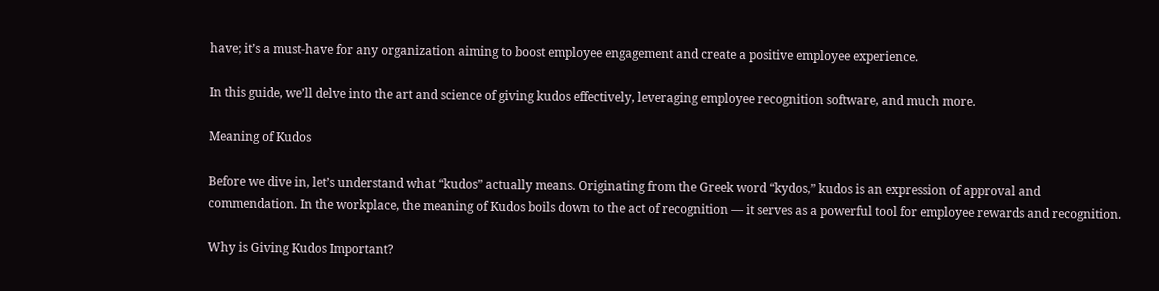have; it’s a must-have for any organization aiming to boost employee engagement and create a positive employee experience.

In this guide, we’ll delve into the art and science of giving kudos effectively, leveraging employee recognition software, and much more.

Meaning of Kudos

Before we dive in, let’s understand what “kudos” actually means. Originating from the Greek word “kydos,” kudos is an expression of approval and commendation. In the workplace, the meaning of Kudos boils down to the act of recognition — it serves as a powerful tool for employee rewards and recognition.

Why is Giving Kudos Important?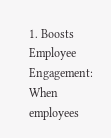1. Boosts Employee Engagement: When employees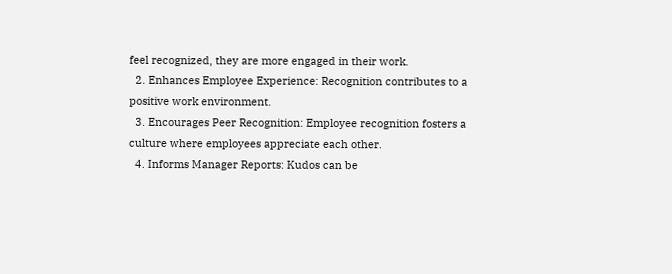feel recognized, they are more engaged in their work.
  2. Enhances Employee Experience: Recognition contributes to a positive work environment.
  3. Encourages Peer Recognition: Employee recognition fosters a culture where employees appreciate each other.
  4. Informs Manager Reports: Kudos can be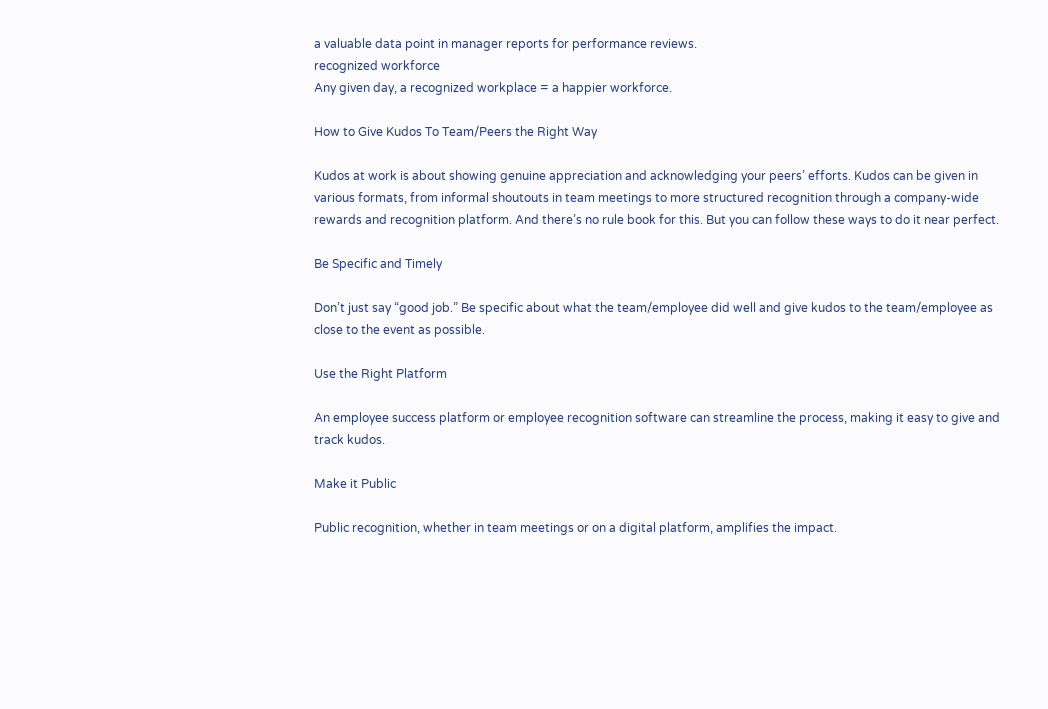a valuable data point in manager reports for performance reviews.
recognized workforce
Any given day, a recognized workplace = a happier workforce.

How to Give Kudos To Team/Peers the Right Way

Kudos at work is about showing genuine appreciation and acknowledging your peers’ efforts. Kudos can be given in various formats, from informal shoutouts in team meetings to more structured recognition through a company-wide rewards and recognition platform. And there’s no rule book for this. But you can follow these ways to do it near perfect.

Be Specific and Timely

Don’t just say “good job.” Be specific about what the team/employee did well and give kudos to the team/employee as close to the event as possible.

Use the Right Platform

An employee success platform or employee recognition software can streamline the process, making it easy to give and track kudos.

Make it Public

Public recognition, whether in team meetings or on a digital platform, amplifies the impact.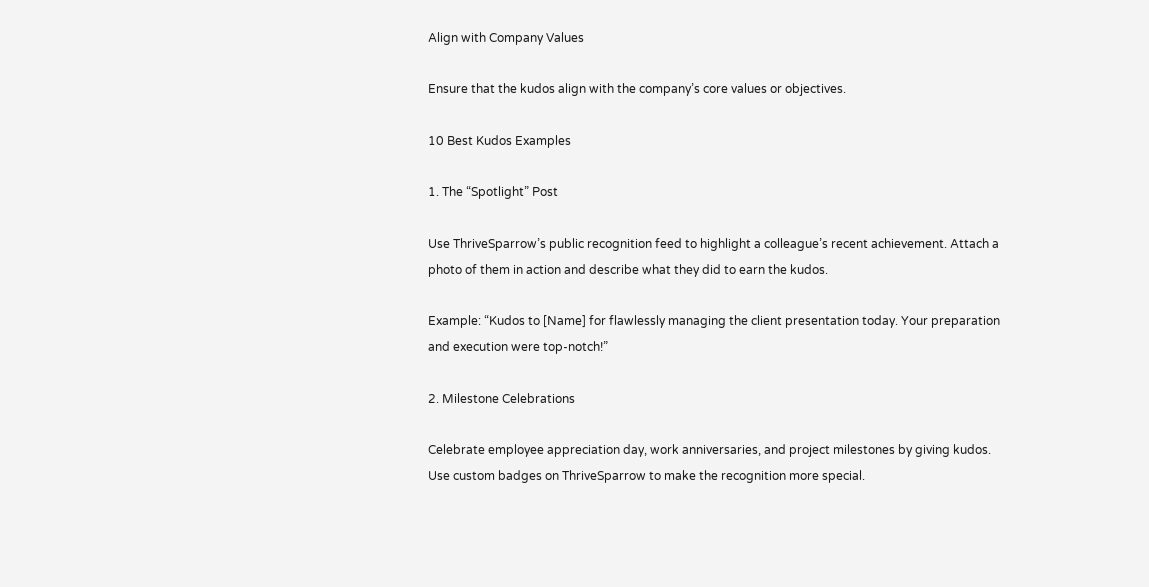Align with Company Values

Ensure that the kudos align with the company’s core values or objectives.

10 Best Kudos Examples

1. The “Spotlight” Post

Use ThriveSparrow’s public recognition feed to highlight a colleague’s recent achievement. Attach a photo of them in action and describe what they did to earn the kudos.

Example: “Kudos to [Name] for flawlessly managing the client presentation today. Your preparation and execution were top-notch!”

2. Milestone Celebrations

Celebrate employee appreciation day, work anniversaries, and project milestones by giving kudos. Use custom badges on ThriveSparrow to make the recognition more special.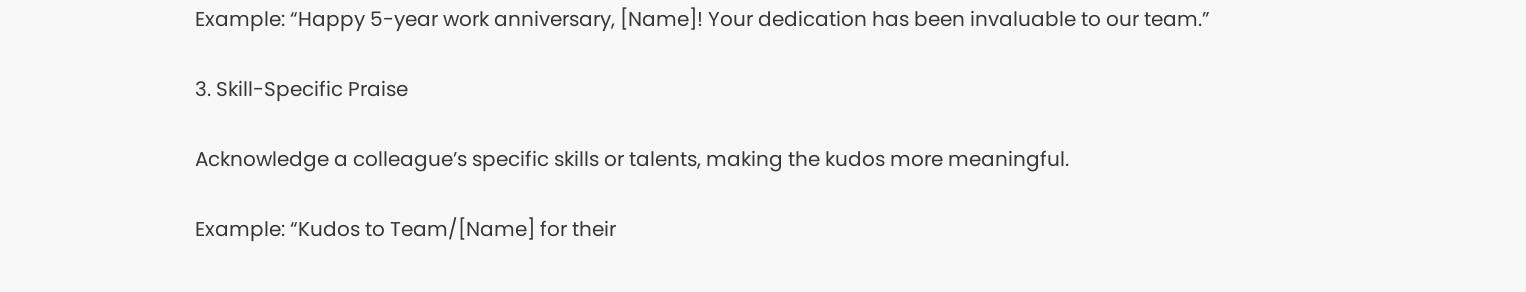Example: “Happy 5-year work anniversary, [Name]! Your dedication has been invaluable to our team.”

3. Skill-Specific Praise

Acknowledge a colleague’s specific skills or talents, making the kudos more meaningful.

Example: “Kudos to Team/[Name] for their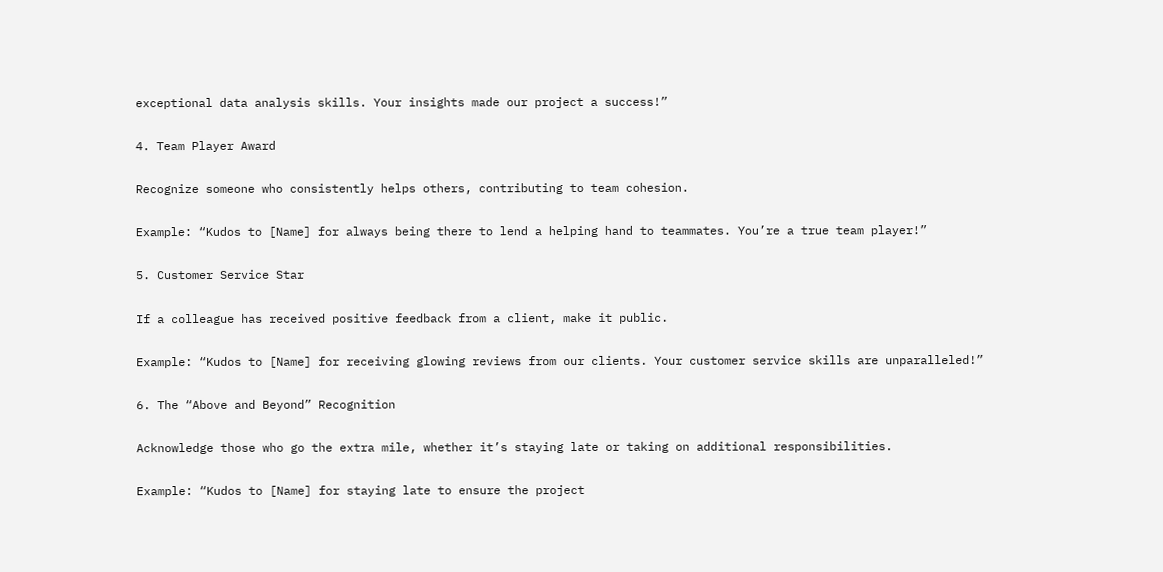exceptional data analysis skills. Your insights made our project a success!”

4. Team Player Award

Recognize someone who consistently helps others, contributing to team cohesion.

Example: “Kudos to [Name] for always being there to lend a helping hand to teammates. You’re a true team player!”

5. Customer Service Star

If a colleague has received positive feedback from a client, make it public.

Example: “Kudos to [Name] for receiving glowing reviews from our clients. Your customer service skills are unparalleled!”

6. The “Above and Beyond” Recognition

Acknowledge those who go the extra mile, whether it’s staying late or taking on additional responsibilities.

Example: “Kudos to [Name] for staying late to ensure the project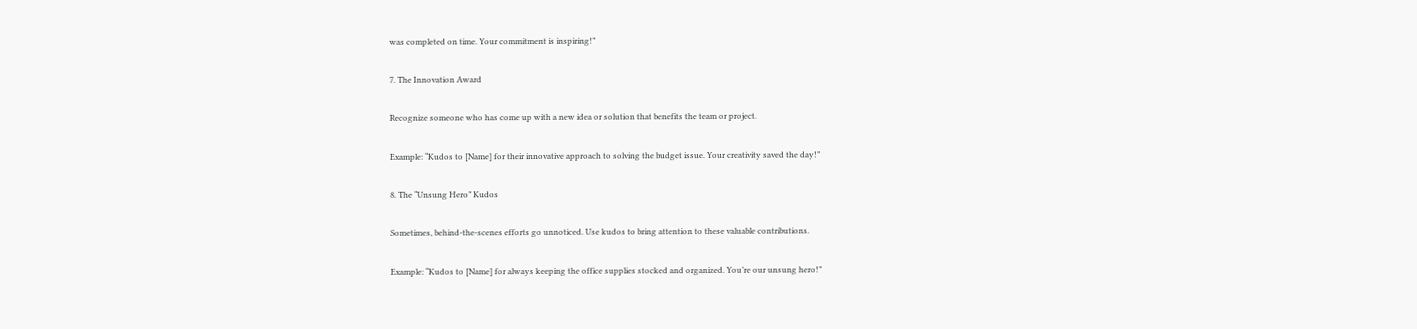was completed on time. Your commitment is inspiring!”

7. The Innovation Award

Recognize someone who has come up with a new idea or solution that benefits the team or project.

Example: “Kudos to [Name] for their innovative approach to solving the budget issue. Your creativity saved the day!”

8. The “Unsung Hero” Kudos

Sometimes, behind-the-scenes efforts go unnoticed. Use kudos to bring attention to these valuable contributions.

Example: “Kudos to [Name] for always keeping the office supplies stocked and organized. You’re our unsung hero!”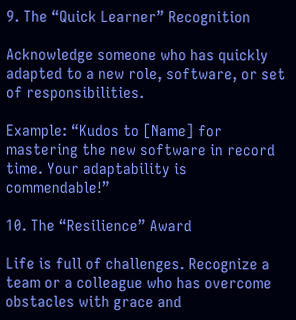9. The “Quick Learner” Recognition

Acknowledge someone who has quickly adapted to a new role, software, or set of responsibilities.

Example: “Kudos to [Name] for mastering the new software in record time. Your adaptability is commendable!”

10. The “Resilience” Award

Life is full of challenges. Recognize a team or a colleague who has overcome obstacles with grace and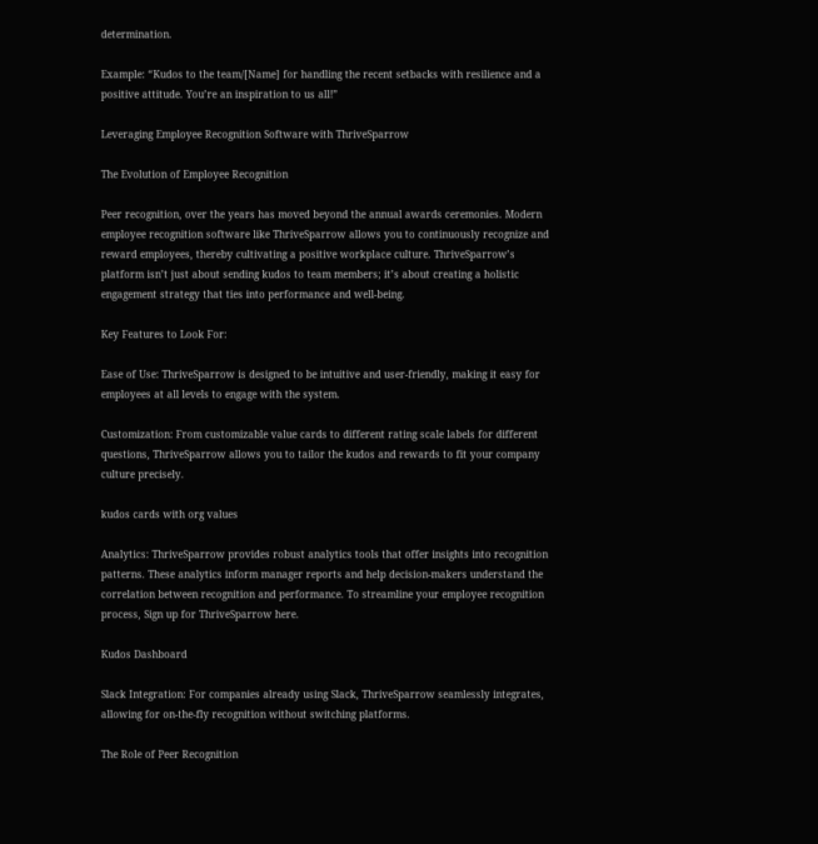determination.

Example: “Kudos to the team/[Name] for handling the recent setbacks with resilience and a positive attitude. You’re an inspiration to us all!”

Leveraging Employee Recognition Software with ThriveSparrow

The Evolution of Employee Recognition

Peer recognition, over the years has moved beyond the annual awards ceremonies. Modern employee recognition software like ThriveSparrow allows you to continuously recognize and reward employees, thereby cultivating a positive workplace culture. ThriveSparrow’s platform isn’t just about sending kudos to team members; it’s about creating a holistic engagement strategy that ties into performance and well-being.

Key Features to Look For:

Ease of Use: ThriveSparrow is designed to be intuitive and user-friendly, making it easy for employees at all levels to engage with the system.

Customization: From customizable value cards to different rating scale labels for different questions, ThriveSparrow allows you to tailor the kudos and rewards to fit your company culture precisely.

kudos cards with org values

Analytics: ThriveSparrow provides robust analytics tools that offer insights into recognition patterns. These analytics inform manager reports and help decision-makers understand the correlation between recognition and performance. To streamline your employee recognition process, Sign up for ThriveSparrow here.

Kudos Dashboard

Slack Integration: For companies already using Slack, ThriveSparrow seamlessly integrates, allowing for on-the-fly recognition without switching platforms.

The Role of Peer Recognition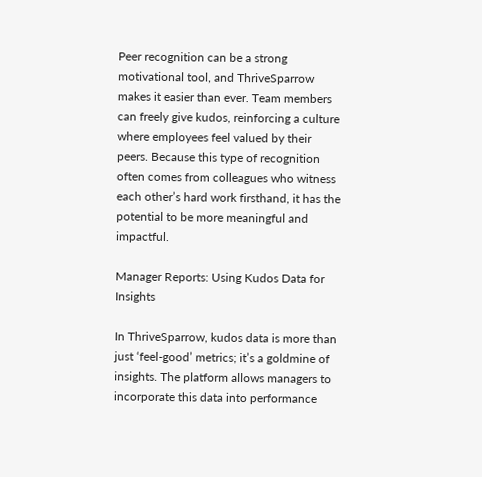Peer recognition can be a strong motivational tool, and ThriveSparrow makes it easier than ever. Team members can freely give kudos, reinforcing a culture where employees feel valued by their peers. Because this type of recognition often comes from colleagues who witness each other’s hard work firsthand, it has the potential to be more meaningful and impactful.

Manager Reports: Using Kudos Data for Insights

In ThriveSparrow, kudos data is more than just ‘feel-good’ metrics; it’s a goldmine of insights. The platform allows managers to incorporate this data into performance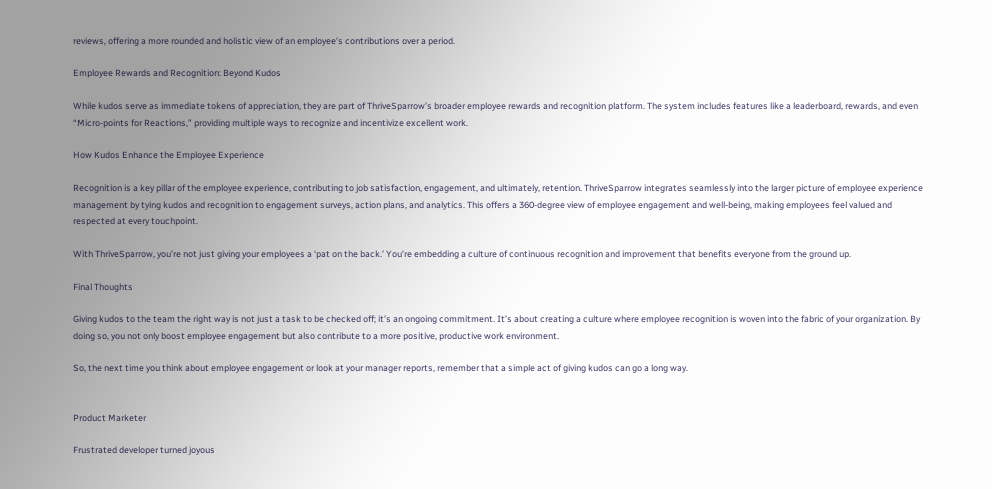reviews, offering a more rounded and holistic view of an employee’s contributions over a period.

Employee Rewards and Recognition: Beyond Kudos

While kudos serve as immediate tokens of appreciation, they are part of ThriveSparrow’s broader employee rewards and recognition platform. The system includes features like a leaderboard, rewards, and even “Micro-points for Reactions,” providing multiple ways to recognize and incentivize excellent work.

How Kudos Enhance the Employee Experience

Recognition is a key pillar of the employee experience, contributing to job satisfaction, engagement, and ultimately, retention. ThriveSparrow integrates seamlessly into the larger picture of employee experience management by tying kudos and recognition to engagement surveys, action plans, and analytics. This offers a 360-degree view of employee engagement and well-being, making employees feel valued and respected at every touchpoint.

With ThriveSparrow, you’re not just giving your employees a ‘pat on the back.’ You’re embedding a culture of continuous recognition and improvement that benefits everyone from the ground up.

Final Thoughts

Giving kudos to the team the right way is not just a task to be checked off; it’s an ongoing commitment. It’s about creating a culture where employee recognition is woven into the fabric of your organization. By doing so, you not only boost employee engagement but also contribute to a more positive, productive work environment.

So, the next time you think about employee engagement or look at your manager reports, remember that a simple act of giving kudos can go a long way.


Product Marketer

Frustrated developer turned joyous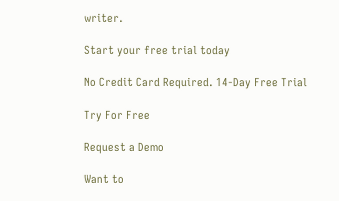writer.

Start your free trial today

No Credit Card Required. 14-Day Free Trial

Try For Free

Request a Demo

Want to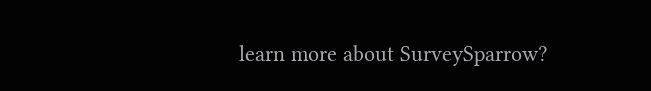learn more about SurveySparrow?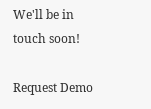We'll be in touch soon!

Request Demo